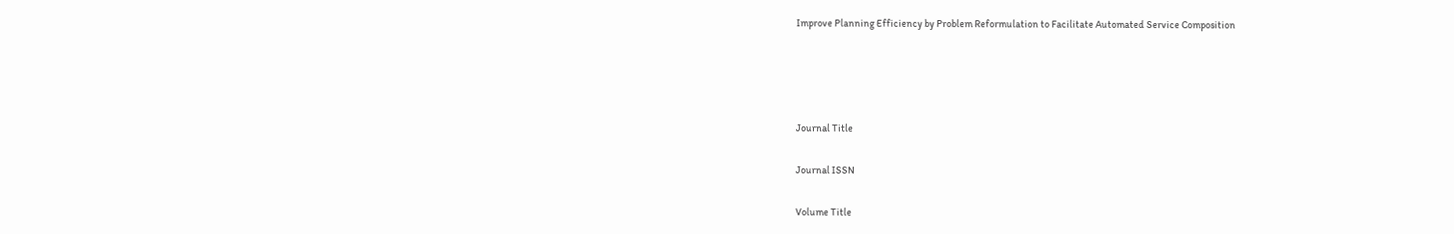Improve Planning Efficiency by Problem Reformulation to Facilitate Automated Service Composition




Journal Title

Journal ISSN

Volume Title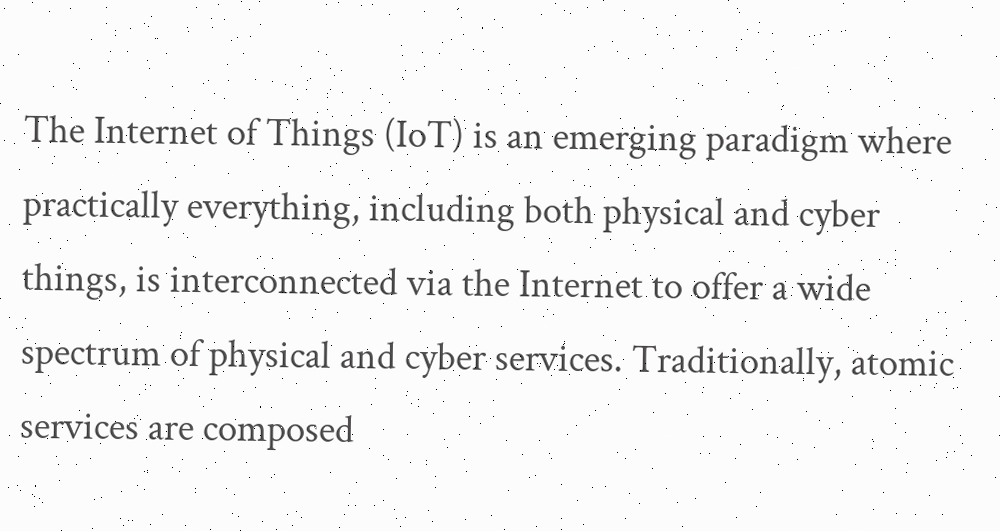The Internet of Things (IoT) is an emerging paradigm where practically everything, including both physical and cyber things, is interconnected via the Internet to offer a wide spectrum of physical and cyber services. Traditionally, atomic services are composed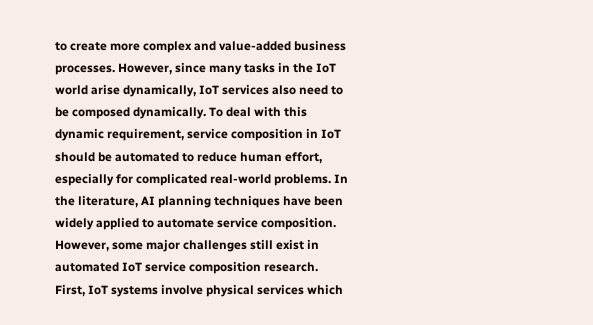to create more complex and value-added business processes. However, since many tasks in the IoT world arise dynamically, IoT services also need to be composed dynamically. To deal with this dynamic requirement, service composition in IoT should be automated to reduce human effort, especially for complicated real-world problems. In the literature, AI planning techniques have been widely applied to automate service composition. However, some major challenges still exist in automated IoT service composition research. First, IoT systems involve physical services which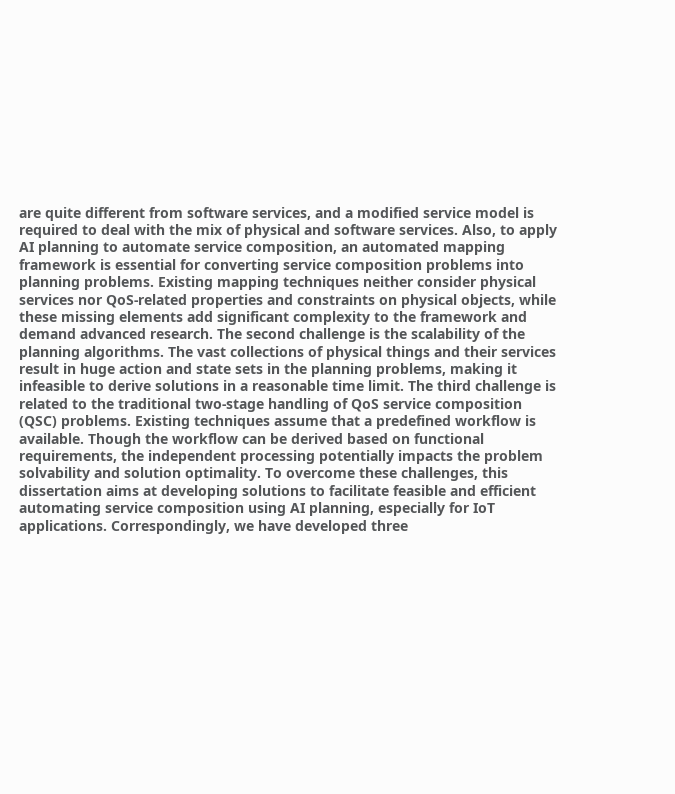are quite different from software services, and a modified service model is required to deal with the mix of physical and software services. Also, to apply AI planning to automate service composition, an automated mapping framework is essential for converting service composition problems into planning problems. Existing mapping techniques neither consider physical services nor QoS-related properties and constraints on physical objects, while these missing elements add significant complexity to the framework and demand advanced research. The second challenge is the scalability of the planning algorithms. The vast collections of physical things and their services result in huge action and state sets in the planning problems, making it infeasible to derive solutions in a reasonable time limit. The third challenge is related to the traditional two-stage handling of QoS service composition (QSC) problems. Existing techniques assume that a predefined workflow is available. Though the workflow can be derived based on functional requirements, the independent processing potentially impacts the problem solvability and solution optimality. To overcome these challenges, this dissertation aims at developing solutions to facilitate feasible and efficient automating service composition using AI planning, especially for IoT applications. Correspondingly, we have developed three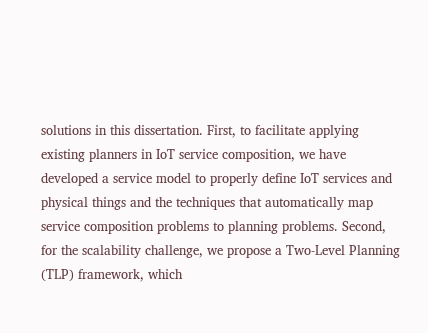solutions in this dissertation. First, to facilitate applying existing planners in IoT service composition, we have developed a service model to properly define IoT services and physical things and the techniques that automatically map service composition problems to planning problems. Second, for the scalability challenge, we propose a Two-Level Planning (TLP) framework, which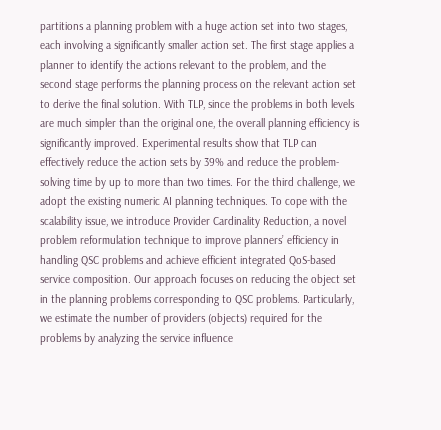partitions a planning problem with a huge action set into two stages, each involving a significantly smaller action set. The first stage applies a planner to identify the actions relevant to the problem, and the second stage performs the planning process on the relevant action set to derive the final solution. With TLP, since the problems in both levels are much simpler than the original one, the overall planning efficiency is significantly improved. Experimental results show that TLP can effectively reduce the action sets by 39% and reduce the problem-solving time by up to more than two times. For the third challenge, we adopt the existing numeric AI planning techniques. To cope with the scalability issue, we introduce Provider Cardinality Reduction, a novel problem reformulation technique to improve planners’ efficiency in handling QSC problems and achieve efficient integrated QoS-based service composition. Our approach focuses on reducing the object set in the planning problems corresponding to QSC problems. Particularly, we estimate the number of providers (objects) required for the problems by analyzing the service influence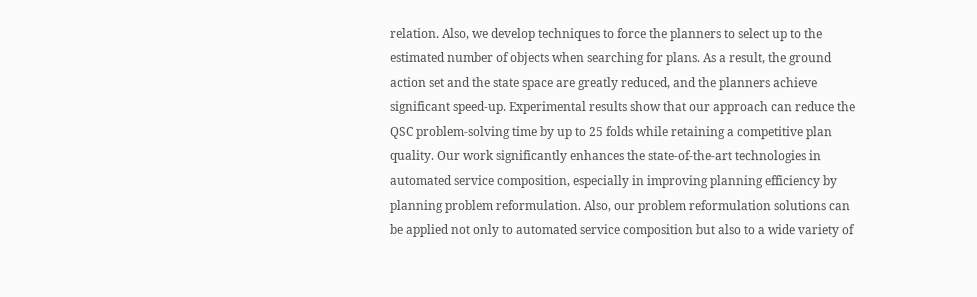relation. Also, we develop techniques to force the planners to select up to the estimated number of objects when searching for plans. As a result, the ground action set and the state space are greatly reduced, and the planners achieve significant speed-up. Experimental results show that our approach can reduce the QSC problem-solving time by up to 25 folds while retaining a competitive plan quality. Our work significantly enhances the state-of-the-art technologies in automated service composition, especially in improving planning efficiency by planning problem reformulation. Also, our problem reformulation solutions can be applied not only to automated service composition but also to a wide variety of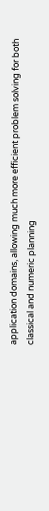application domains, allowing much more efficient problem solving for both classical and numeric planning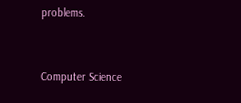problems.



Computer Science